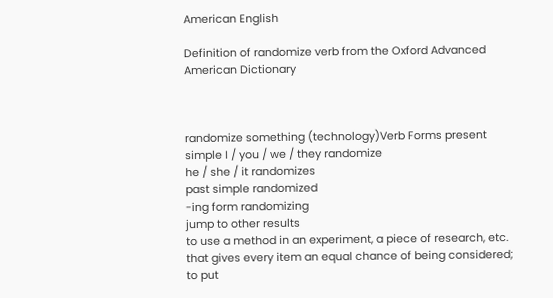American English

Definition of randomize verb from the Oxford Advanced American Dictionary



randomize something (technology)Verb Forms present simple I / you / we / they randomize
he / she / it randomizes
past simple randomized
-ing form randomizing
jump to other results
to use a method in an experiment, a piece of research, etc. that gives every item an equal chance of being considered; to put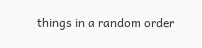things in a random order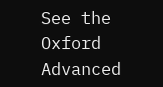See the Oxford Advanced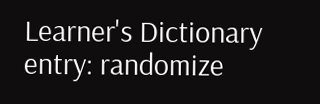Learner's Dictionary entry: randomize